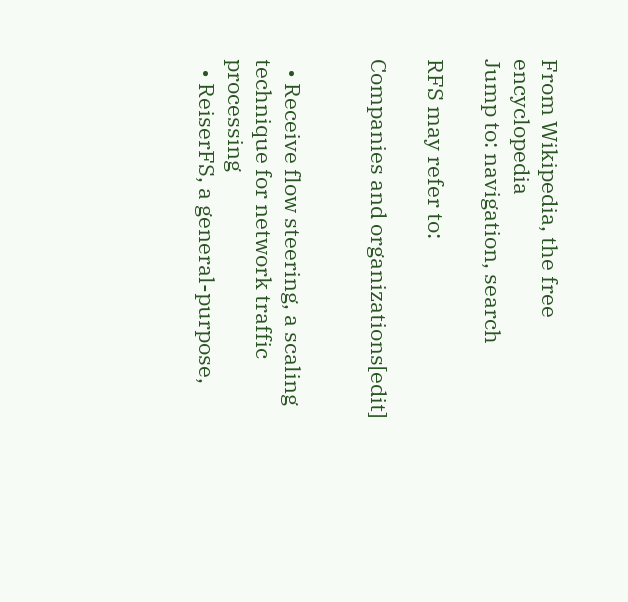From Wikipedia, the free encyclopedia
Jump to: navigation, search

RFS may refer to:

Companies and organizations[edit]


  • Receive flow steering, a scaling technique for network traffic processing
  • ReiserFS, a general-purpose,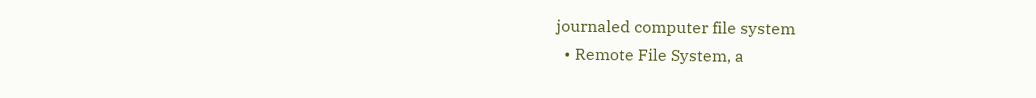journaled computer file system
  • Remote File System, a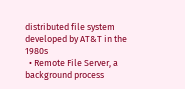distributed file system developed by AT&T in the 1980s
  • Remote File Server, a background process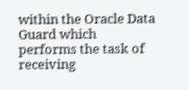within the Oracle Data Guard which performs the task of receiving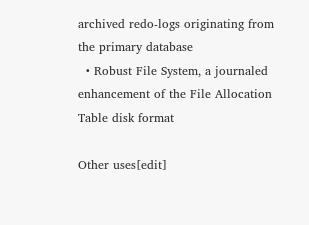archived redo-logs originating from the primary database
  • Robust File System, a journaled enhancement of the File Allocation Table disk format

Other uses[edit]